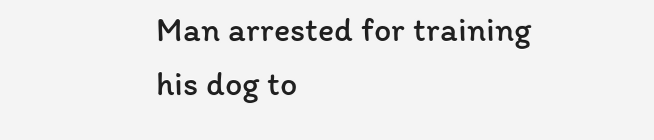Man arrested for training his dog to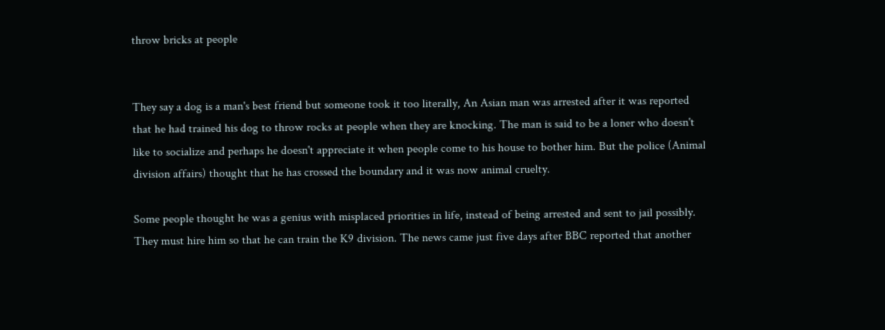throw bricks at people


They say a dog is a man's best friend but someone took it too literally, An Asian man was arrested after it was reported that he had trained his dog to throw rocks at people when they are knocking. The man is said to be a loner who doesn't like to socialize and perhaps he doesn't appreciate it when people come to his house to bother him. But the police (Animal division affairs) thought that he has crossed the boundary and it was now animal cruelty.

Some people thought he was a genius with misplaced priorities in life, instead of being arrested and sent to jail possibly. They must hire him so that he can train the K9 division. The news came just five days after BBC reported that another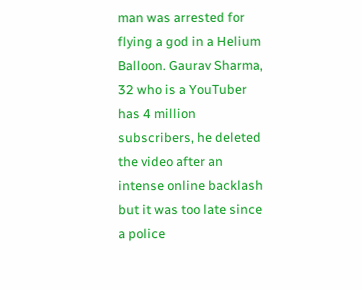man was arrested for flying a god in a Helium Balloon. Gaurav Sharma, 32 who is a YouTuber has 4 million subscribers, he deleted the video after an intense online backlash but it was too late since a police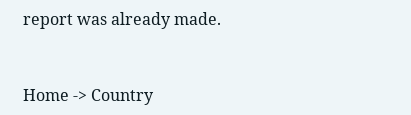report was already made.



Home -> Country